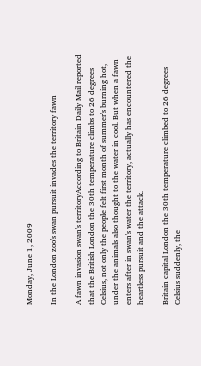Monday, June 1, 2009

In the London zoo's swan pursuit invades the territory fawn

A fawn invasion swan's territoryAccording to Britain Daily Mail reported that the British London the 30th temperature climbs to 26 degrees Celsius, not only the people felt first month of summer's burning hot, under the animals also thought to the water in cool. But when a fawn enters after in swan's water the territory, actually has encountered the heartless pursuit and the attack.

Britain capital London the 30th temperature climbed to 26 degrees Celsius suddenly, the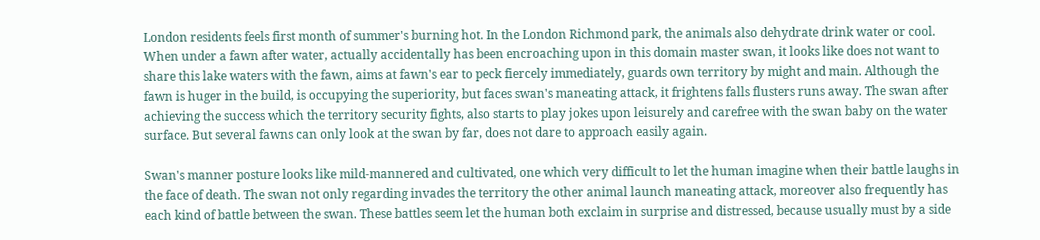London residents feels first month of summer's burning hot. In the London Richmond park, the animals also dehydrate drink water or cool. When under a fawn after water, actually accidentally has been encroaching upon in this domain master swan, it looks like does not want to share this lake waters with the fawn, aims at fawn's ear to peck fiercely immediately, guards own territory by might and main. Although the fawn is huger in the build, is occupying the superiority, but faces swan's maneating attack, it frightens falls flusters runs away. The swan after achieving the success which the territory security fights, also starts to play jokes upon leisurely and carefree with the swan baby on the water surface. But several fawns can only look at the swan by far, does not dare to approach easily again.

Swan's manner posture looks like mild-mannered and cultivated, one which very difficult to let the human imagine when their battle laughs in the face of death. The swan not only regarding invades the territory the other animal launch maneating attack, moreover also frequently has each kind of battle between the swan. These battles seem let the human both exclaim in surprise and distressed, because usually must by a side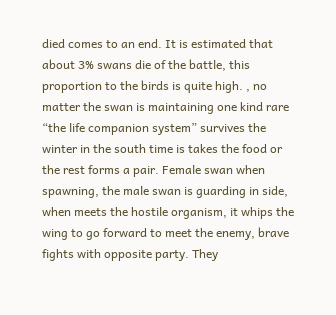died comes to an end. It is estimated that about 3% swans die of the battle, this proportion to the birds is quite high. , no matter the swan is maintaining one kind rare “the life companion system” survives the winter in the south time is takes the food or the rest forms a pair. Female swan when spawning, the male swan is guarding in side, when meets the hostile organism, it whips the wing to go forward to meet the enemy, brave fights with opposite party. They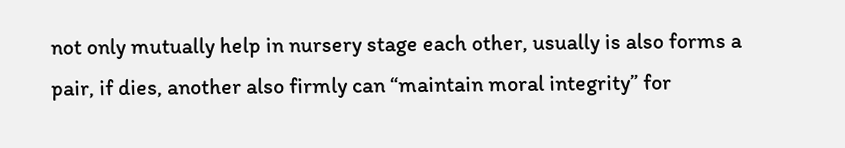not only mutually help in nursery stage each other, usually is also forms a pair, if dies, another also firmly can “maintain moral integrity” for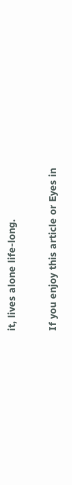it, lives alone life-long.

If you enjoy this article or Eyes in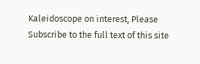Kaleidoscope on interest, Please Subscribe to the full text of this site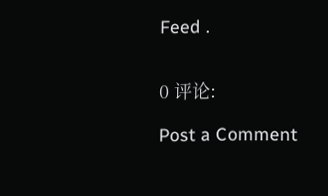Feed .


0 评论:

Post a Comment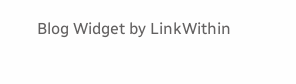Blog Widget by LinkWithin